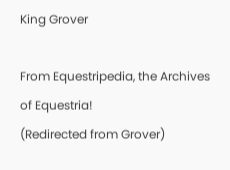King Grover

From Equestripedia, the Archives of Equestria!
(Redirected from Grover)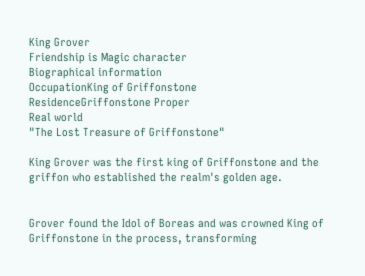King Grover
Friendship is Magic character
Biographical information
OccupationKing of Griffonstone
ResidenceGriffonstone Proper
Real world
"The Lost Treasure of Griffonstone"

King Grover was the first king of Griffonstone and the griffon who established the realm's golden age.


Grover found the Idol of Boreas and was crowned King of Griffonstone in the process, transforming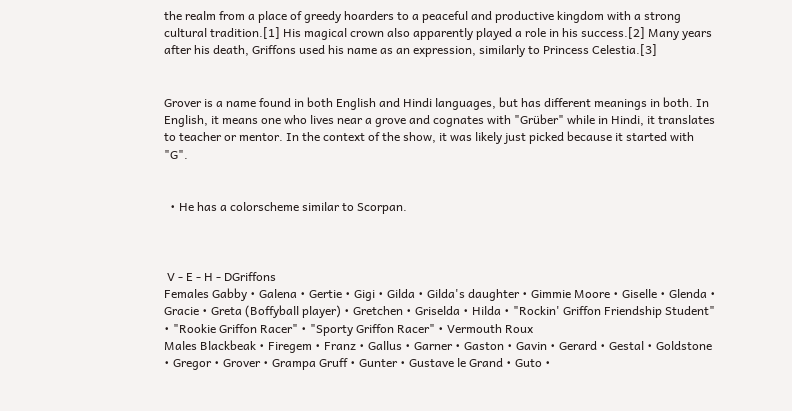the realm from a place of greedy hoarders to a peaceful and productive kingdom with a strong cultural tradition.[1] His magical crown also apparently played a role in his success.[2] Many years after his death, Griffons used his name as an expression, similarly to Princess Celestia.[3]


Grover is a name found in both English and Hindi languages, but has different meanings in both. In English, it means one who lives near a grove and cognates with "Grüber" while in Hindi, it translates to teacher or mentor. In the context of the show, it was likely just picked because it started with "G".


  • He has a colorscheme similar to Scorpan.



 V - E - H - DGriffons
Females Gabby • Galena • Gertie • Gigi • Gilda • Gilda's daughter • Gimmie Moore • Giselle • Glenda • Gracie • Greta (Boffyball player) • Gretchen • Griselda • Hilda • "Rockin' Griffon Friendship Student" • "Rookie Griffon Racer" • "Sporty Griffon Racer" • Vermouth Roux
Males Blackbeak • Firegem • Franz • Gallus • Garner • Gaston • Gavin • Gerard • Gestal • Goldstone • Gregor • Grover • Grampa Gruff • Gunter • Gustave le Grand • Guto •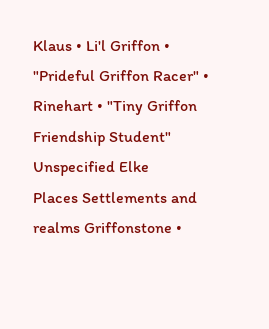Klaus • Li'l Griffon • "Prideful Griffon Racer" • Rinehart • "Tiny Griffon Friendship Student"
Unspecified Elke
Places Settlements and realms Griffonstone •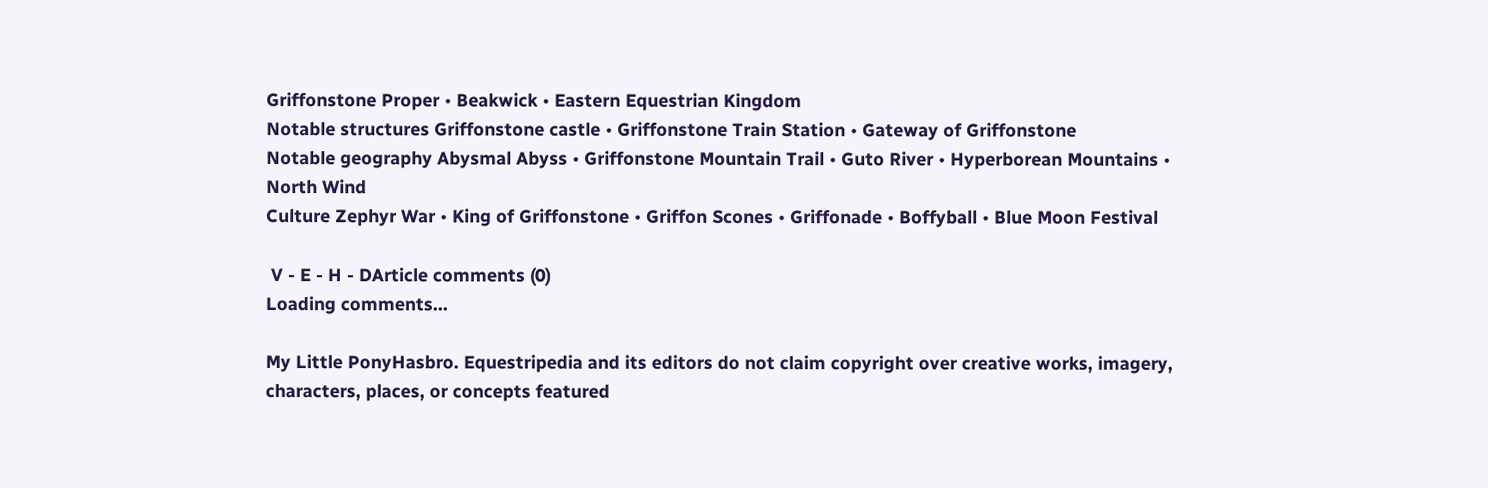Griffonstone Proper • Beakwick • Eastern Equestrian Kingdom
Notable structures Griffonstone castle • Griffonstone Train Station • Gateway of Griffonstone
Notable geography Abysmal Abyss • Griffonstone Mountain Trail • Guto River • Hyperborean Mountains • North Wind
Culture Zephyr War • King of Griffonstone • Griffon Scones • Griffonade • Boffyball • Blue Moon Festival

 V - E - H - DArticle comments (0)
Loading comments...

My Little PonyHasbro. Equestripedia and its editors do not claim copyright over creative works, imagery, characters, places, or concepts featured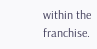within the franchise.